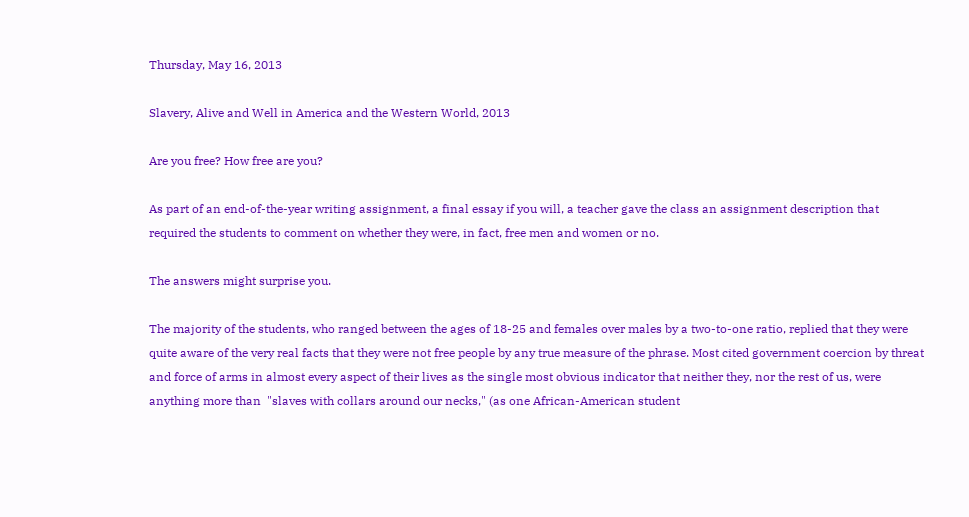Thursday, May 16, 2013

Slavery, Alive and Well in America and the Western World, 2013

Are you free? How free are you?

As part of an end-of-the-year writing assignment, a final essay if you will, a teacher gave the class an assignment description that required the students to comment on whether they were, in fact, free men and women or no.

The answers might surprise you.

The majority of the students, who ranged between the ages of 18-25 and females over males by a two-to-one ratio, replied that they were quite aware of the very real facts that they were not free people by any true measure of the phrase. Most cited government coercion by threat and force of arms in almost every aspect of their lives as the single most obvious indicator that neither they, nor the rest of us, were anything more than  "slaves with collars around our necks," (as one African-American student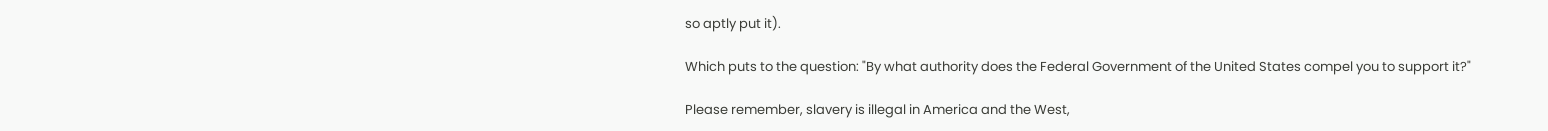so aptly put it).

Which puts to the question: "By what authority does the Federal Government of the United States compel you to support it?"

Please remember, slavery is illegal in America and the West,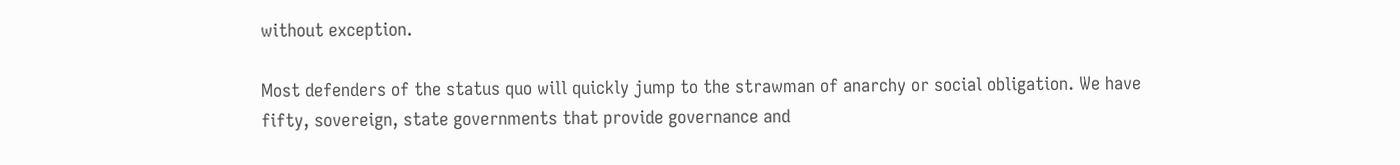without exception.

Most defenders of the status quo will quickly jump to the strawman of anarchy or social obligation. We have fifty, sovereign, state governments that provide governance and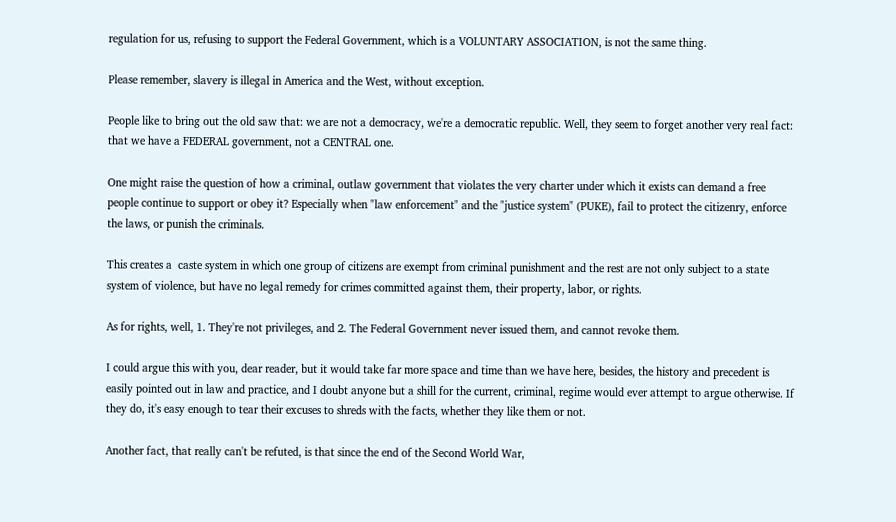regulation for us, refusing to support the Federal Government, which is a VOLUNTARY ASSOCIATION, is not the same thing.

Please remember, slavery is illegal in America and the West, without exception.

People like to bring out the old saw that: we are not a democracy, we're a democratic republic. Well, they seem to forget another very real fact: that we have a FEDERAL government, not a CENTRAL one.

One might raise the question of how a criminal, outlaw government that violates the very charter under which it exists can demand a free people continue to support or obey it? Especially when "law enforcement" and the "justice system" (PUKE), fail to protect the citizenry, enforce the laws, or punish the criminals.

This creates a  caste system in which one group of citizens are exempt from criminal punishment and the rest are not only subject to a state system of violence, but have no legal remedy for crimes committed against them, their property, labor, or rights.

As for rights, well, 1. They're not privileges, and 2. The Federal Government never issued them, and cannot revoke them.

I could argue this with you, dear reader, but it would take far more space and time than we have here, besides, the history and precedent is easily pointed out in law and practice, and I doubt anyone but a shill for the current, criminal, regime would ever attempt to argue otherwise. If they do, it's easy enough to tear their excuses to shreds with the facts, whether they like them or not.

Another fact, that really can't be refuted, is that since the end of the Second World War,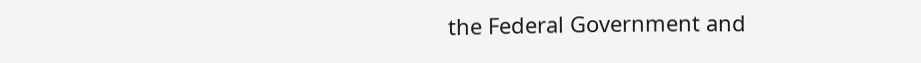the Federal Government and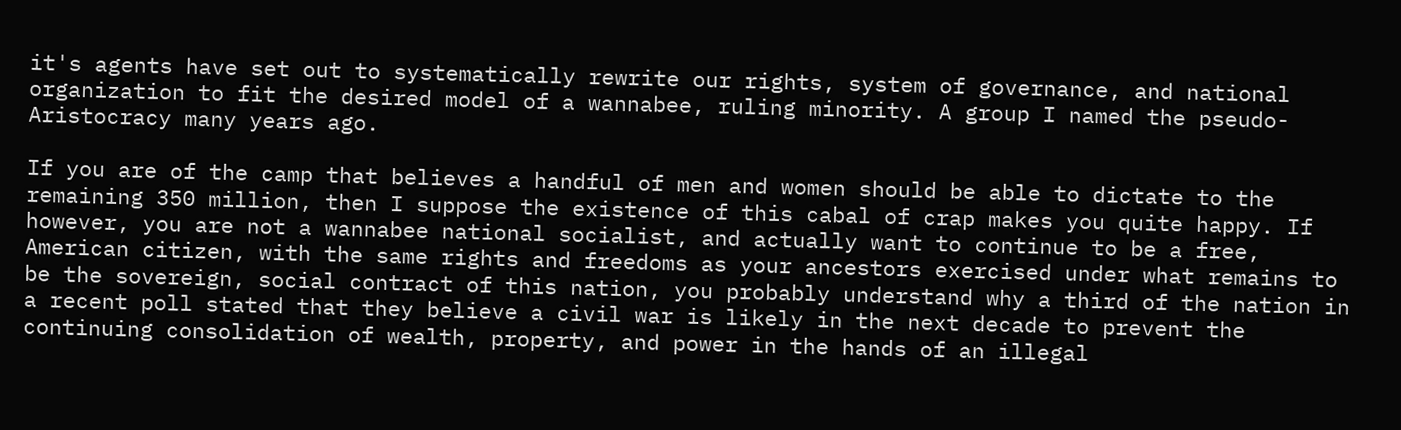it's agents have set out to systematically rewrite our rights, system of governance, and national organization to fit the desired model of a wannabee, ruling minority. A group I named the pseudo-Aristocracy many years ago.

If you are of the camp that believes a handful of men and women should be able to dictate to the remaining 350 million, then I suppose the existence of this cabal of crap makes you quite happy. If however, you are not a wannabee national socialist, and actually want to continue to be a free, American citizen, with the same rights and freedoms as your ancestors exercised under what remains to be the sovereign, social contract of this nation, you probably understand why a third of the nation in a recent poll stated that they believe a civil war is likely in the next decade to prevent the continuing consolidation of wealth, property, and power in the hands of an illegal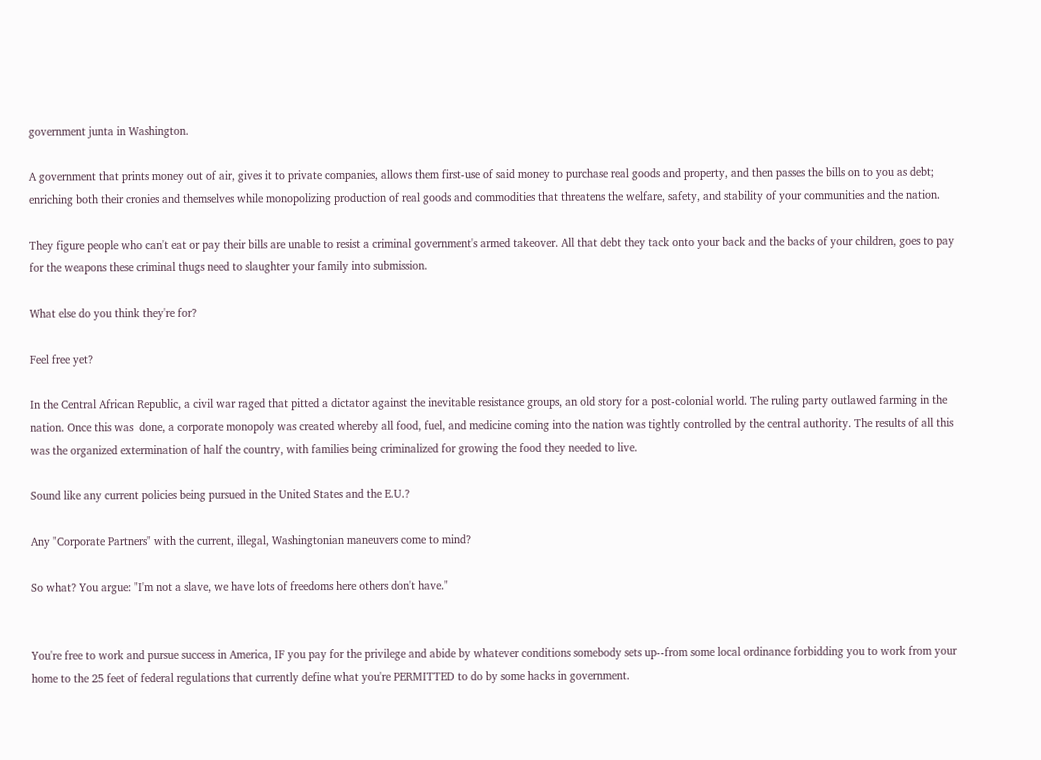government junta in Washington.

A government that prints money out of air, gives it to private companies, allows them first-use of said money to purchase real goods and property, and then passes the bills on to you as debt; enriching both their cronies and themselves while monopolizing production of real goods and commodities that threatens the welfare, safety, and stability of your communities and the nation.

They figure people who can't eat or pay their bills are unable to resist a criminal government's armed takeover. All that debt they tack onto your back and the backs of your children, goes to pay for the weapons these criminal thugs need to slaughter your family into submission.

What else do you think they're for?

Feel free yet?

In the Central African Republic, a civil war raged that pitted a dictator against the inevitable resistance groups, an old story for a post-colonial world. The ruling party outlawed farming in the nation. Once this was  done, a corporate monopoly was created whereby all food, fuel, and medicine coming into the nation was tightly controlled by the central authority. The results of all this was the organized extermination of half the country, with families being criminalized for growing the food they needed to live.

Sound like any current policies being pursued in the United States and the E.U.?

Any "Corporate Partners" with the current, illegal, Washingtonian maneuvers come to mind?

So what? You argue: "I'm not a slave, we have lots of freedoms here others don't have."


You're free to work and pursue success in America, IF you pay for the privilege and abide by whatever conditions somebody sets up--from some local ordinance forbidding you to work from your home to the 25 feet of federal regulations that currently define what you're PERMITTED to do by some hacks in government.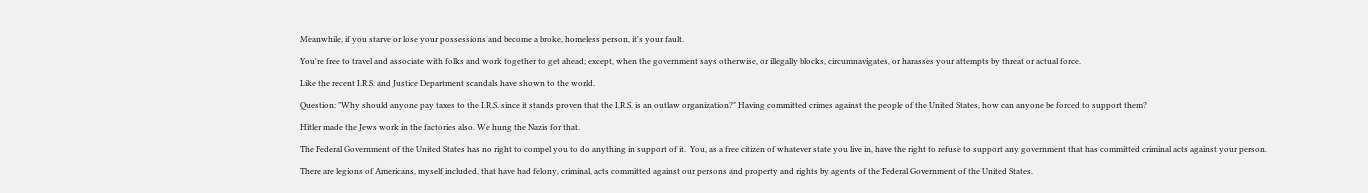Meanwhile, if you starve or lose your possessions and become a broke, homeless person, it's your fault.

You're free to travel and associate with folks and work together to get ahead; except, when the government says otherwise, or illegally blocks, circumnavigates, or harasses your attempts by threat or actual force.

Like the recent I.R.S. and Justice Department scandals have shown to the world.

Question: "Why should anyone pay taxes to the I.R.S. since it stands proven that the I.R.S. is an outlaw organization?" Having committed crimes against the people of the United States, how can anyone be forced to support them?

Hitler made the Jews work in the factories also. We hung the Nazis for that.

The Federal Government of the United States has no right to compel you to do anything in support of it.  You, as a free citizen of whatever state you live in, have the right to refuse to support any government that has committed criminal acts against your person.

There are legions of Americans, myself included, that have had felony, criminal, acts committed against our persons and property and rights by agents of the Federal Government of the United States.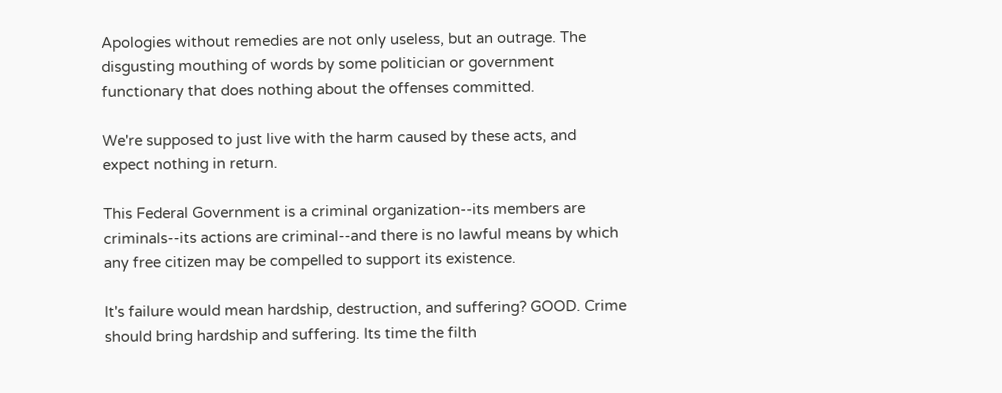Apologies without remedies are not only useless, but an outrage. The disgusting mouthing of words by some politician or government functionary that does nothing about the offenses committed.

We're supposed to just live with the harm caused by these acts, and expect nothing in return.

This Federal Government is a criminal organization--its members are criminals--its actions are criminal--and there is no lawful means by which any free citizen may be compelled to support its existence.

It's failure would mean hardship, destruction, and suffering? GOOD. Crime should bring hardship and suffering. Its time the filth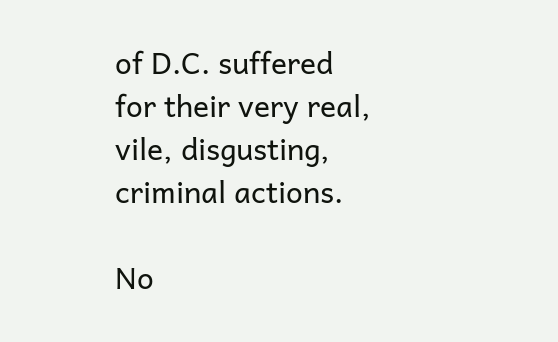of D.C. suffered for their very real, vile, disgusting, criminal actions.

No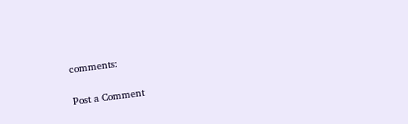comments:

Post a Comment